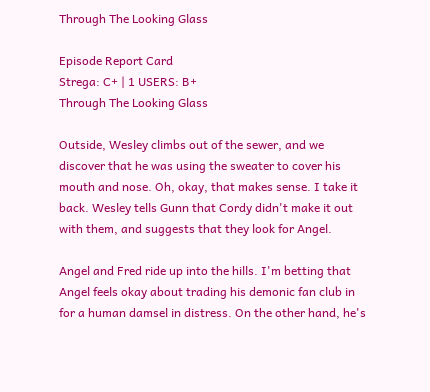Through The Looking Glass

Episode Report Card
Strega: C+ | 1 USERS: B+
Through The Looking Glass

Outside, Wesley climbs out of the sewer, and we discover that he was using the sweater to cover his mouth and nose. Oh, okay, that makes sense. I take it back. Wesley tells Gunn that Cordy didn't make it out with them, and suggests that they look for Angel.

Angel and Fred ride up into the hills. I'm betting that Angel feels okay about trading his demonic fan club in for a human damsel in distress. On the other hand, he's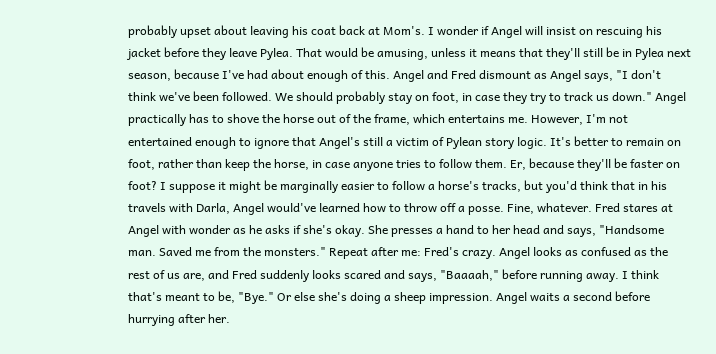probably upset about leaving his coat back at Mom's. I wonder if Angel will insist on rescuing his jacket before they leave Pylea. That would be amusing, unless it means that they'll still be in Pylea next season, because I've had about enough of this. Angel and Fred dismount as Angel says, "I don't think we've been followed. We should probably stay on foot, in case they try to track us down." Angel practically has to shove the horse out of the frame, which entertains me. However, I'm not entertained enough to ignore that Angel's still a victim of Pylean story logic. It's better to remain on foot, rather than keep the horse, in case anyone tries to follow them. Er, because they'll be faster on foot? I suppose it might be marginally easier to follow a horse's tracks, but you'd think that in his travels with Darla, Angel would've learned how to throw off a posse. Fine, whatever. Fred stares at Angel with wonder as he asks if she's okay. She presses a hand to her head and says, "Handsome man. Saved me from the monsters." Repeat after me: Fred's crazy. Angel looks as confused as the rest of us are, and Fred suddenly looks scared and says, "Baaaah," before running away. I think that's meant to be, "Bye." Or else she's doing a sheep impression. Angel waits a second before hurrying after her.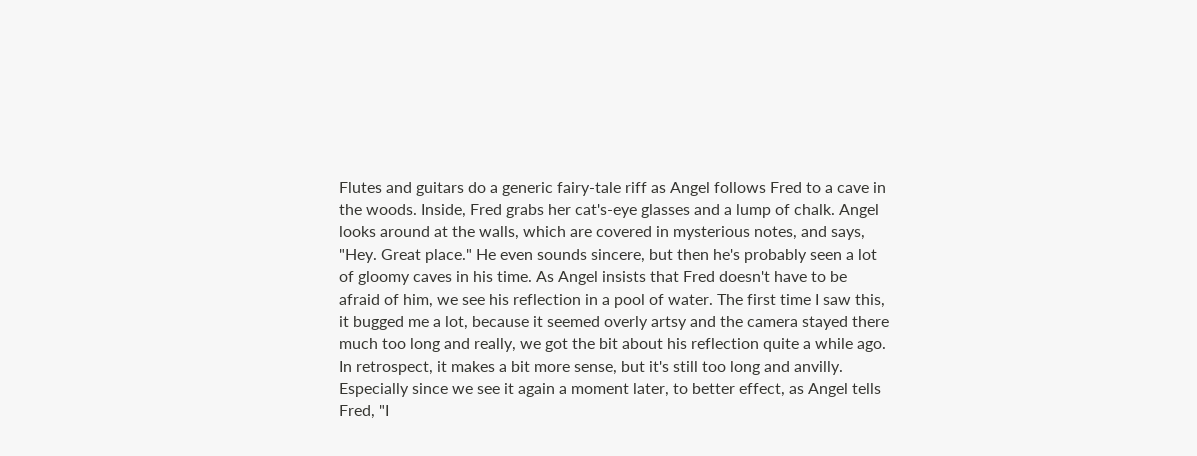Flutes and guitars do a generic fairy-tale riff as Angel follows Fred to a cave in the woods. Inside, Fred grabs her cat's-eye glasses and a lump of chalk. Angel looks around at the walls, which are covered in mysterious notes, and says, "Hey. Great place." He even sounds sincere, but then he's probably seen a lot of gloomy caves in his time. As Angel insists that Fred doesn't have to be afraid of him, we see his reflection in a pool of water. The first time I saw this, it bugged me a lot, because it seemed overly artsy and the camera stayed there much too long and really, we got the bit about his reflection quite a while ago. In retrospect, it makes a bit more sense, but it's still too long and anvilly. Especially since we see it again a moment later, to better effect, as Angel tells Fred, "I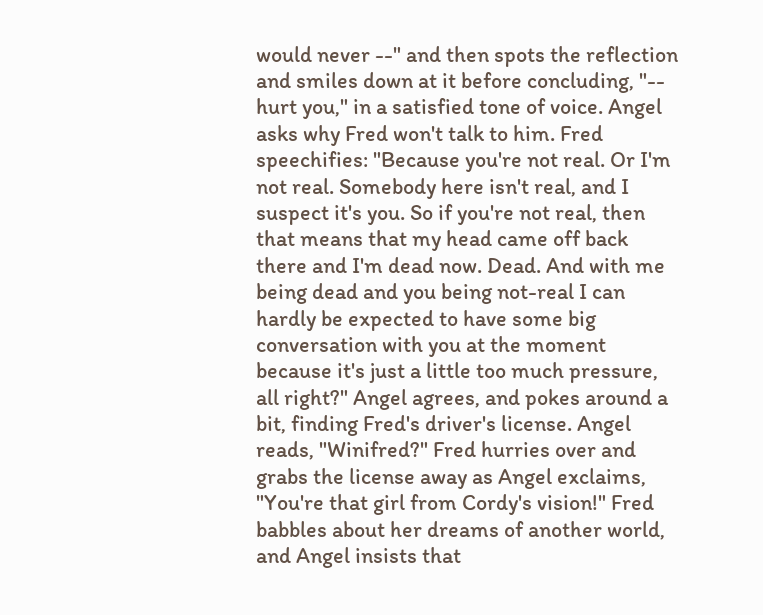would never --" and then spots the reflection and smiles down at it before concluding, "-- hurt you," in a satisfied tone of voice. Angel asks why Fred won't talk to him. Fred speechifies: "Because you're not real. Or I'm not real. Somebody here isn't real, and I suspect it's you. So if you're not real, then that means that my head came off back there and I'm dead now. Dead. And with me being dead and you being not-real I can hardly be expected to have some big conversation with you at the moment because it's just a little too much pressure, all right?" Angel agrees, and pokes around a bit, finding Fred's driver's license. Angel reads, "Winifred?" Fred hurries over and grabs the license away as Angel exclaims, "You're that girl from Cordy's vision!" Fred babbles about her dreams of another world, and Angel insists that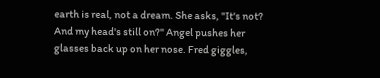earth is real, not a dream. She asks, "It's not? And my head's still on?" Angel pushes her glasses back up on her nose. Fred giggles,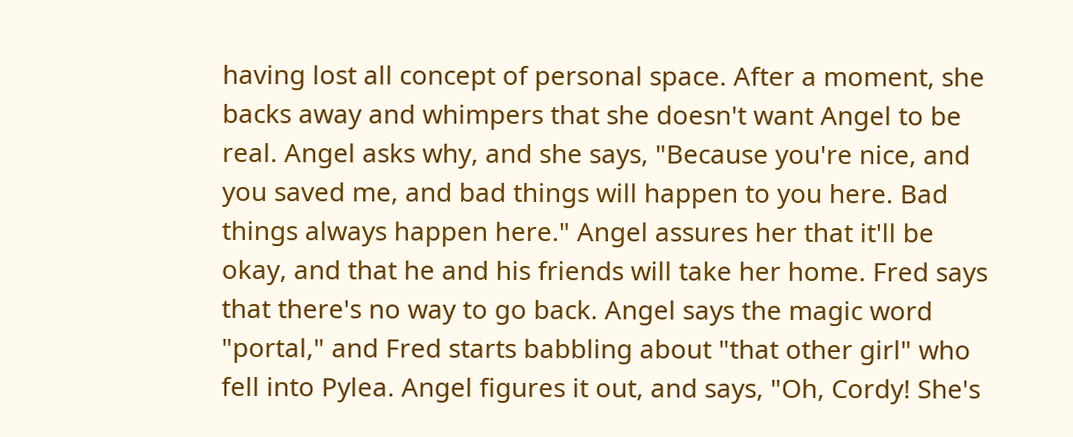having lost all concept of personal space. After a moment, she backs away and whimpers that she doesn't want Angel to be real. Angel asks why, and she says, "Because you're nice, and you saved me, and bad things will happen to you here. Bad things always happen here." Angel assures her that it'll be okay, and that he and his friends will take her home. Fred says that there's no way to go back. Angel says the magic word "portal," and Fred starts babbling about "that other girl" who fell into Pylea. Angel figures it out, and says, "Oh, Cordy! She's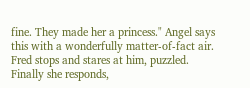fine. They made her a princess." Angel says this with a wonderfully matter-of-fact air. Fred stops and stares at him, puzzled. Finally she responds,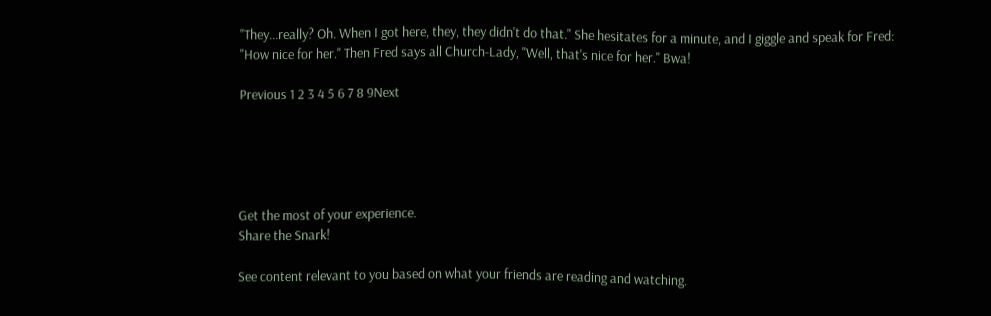"They...really? Oh. When I got here, they, they didn't do that." She hesitates for a minute, and I giggle and speak for Fred: "How nice for her." Then Fred says all Church-Lady, "Well, that's nice for her." Bwa!

Previous 1 2 3 4 5 6 7 8 9Next





Get the most of your experience.
Share the Snark!

See content relevant to you based on what your friends are reading and watching.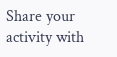Share your activity with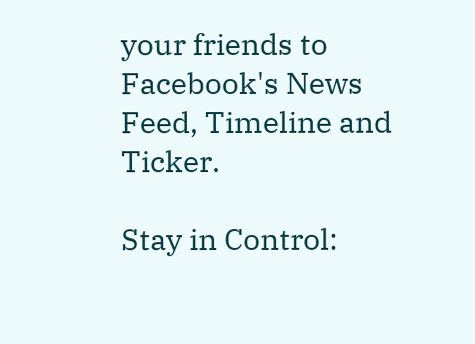your friends to Facebook's News Feed, Timeline and Ticker.

Stay in Control: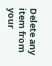Delete any item from your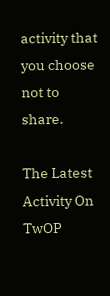activity that you choose not to share.

The Latest Activity On TwOP